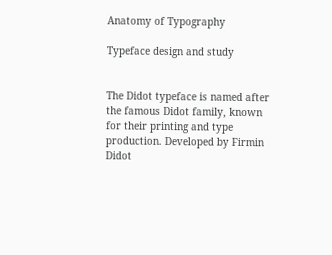Anatomy of Typography

Typeface design and study


The Didot typeface is named after the famous Didot family, known for their printing and type production. Developed by Firmin Didot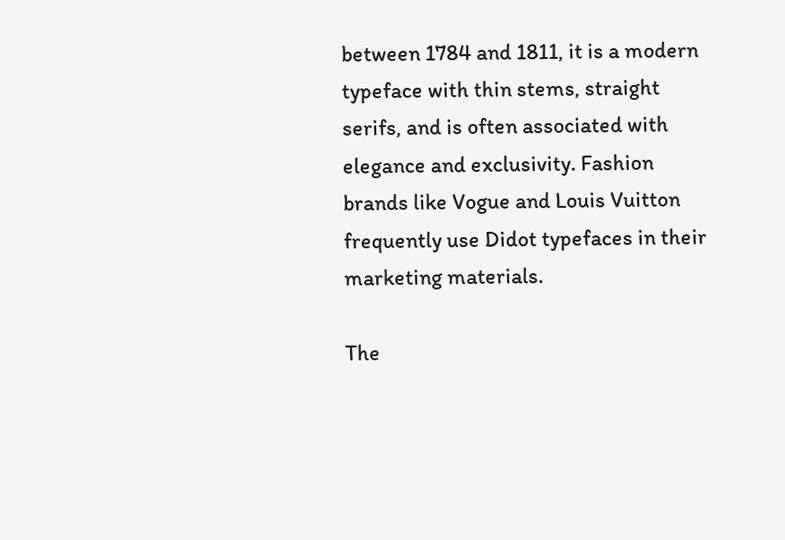between 1784 and 1811, it is a modern typeface with thin stems, straight serifs, and is often associated with elegance and exclusivity. Fashion brands like Vogue and Louis Vuitton frequently use Didot typefaces in their marketing materials.

The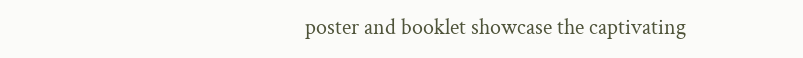poster and booklet showcase the captivating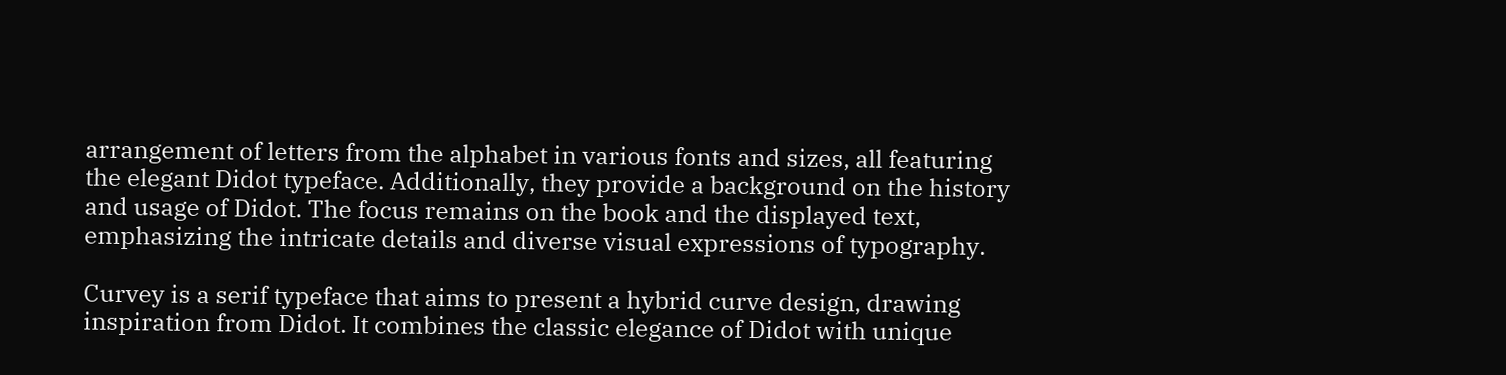arrangement of letters from the alphabet in various fonts and sizes, all featuring the elegant Didot typeface. Additionally, they provide a background on the history and usage of Didot. The focus remains on the book and the displayed text, emphasizing the intricate details and diverse visual expressions of typography.

Curvey is a serif typeface that aims to present a hybrid curve design, drawing inspiration from Didot. It combines the classic elegance of Didot with unique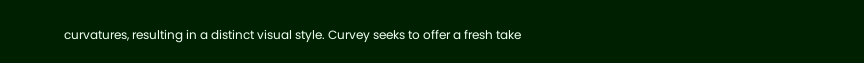curvatures, resulting in a distinct visual style. Curvey seeks to offer a fresh take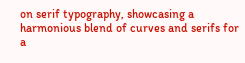on serif typography, showcasing a harmonious blend of curves and serifs for a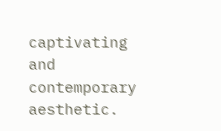captivating and contemporary aesthetic.